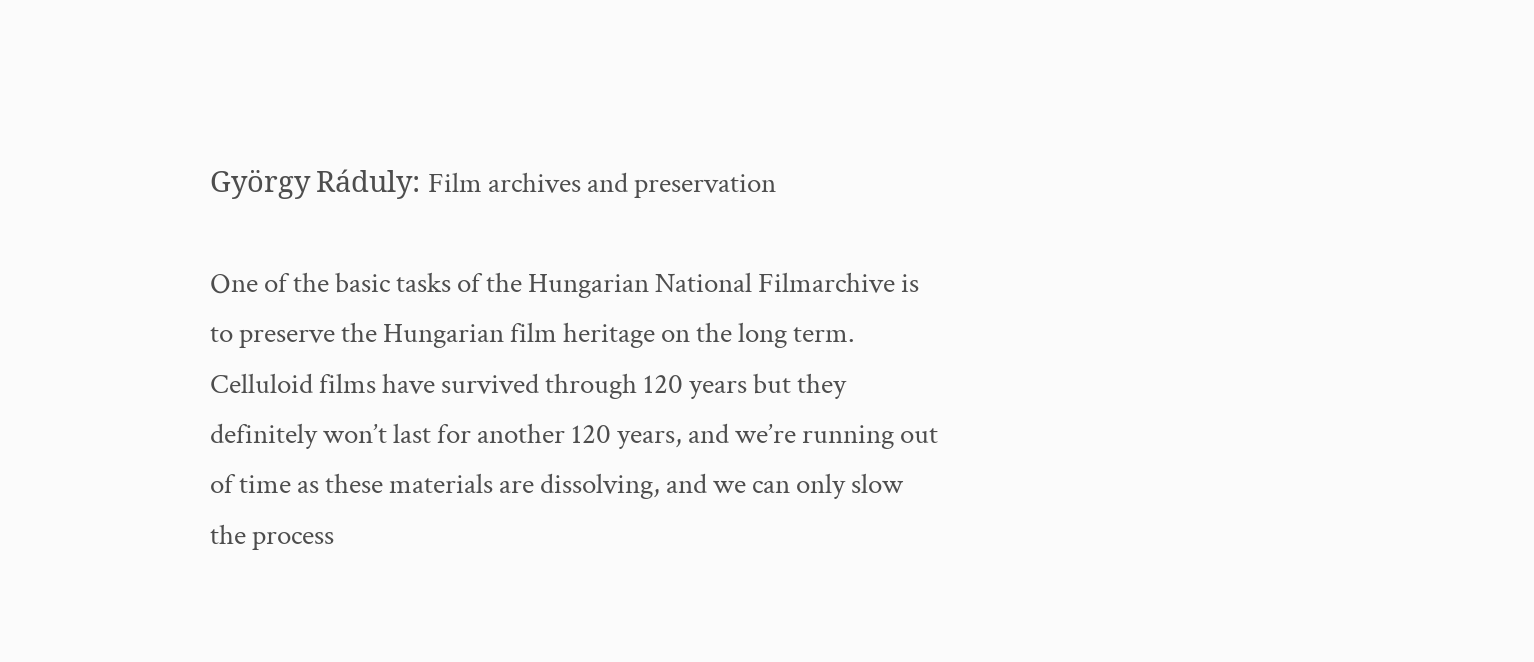György Ráduly: Film archives and preservation

One of the basic tasks of the Hungarian National Filmarchive is to preserve the Hungarian film heritage on the long term. Celluloid films have survived through 120 years but they definitely won’t last for another 120 years, and we’re running out of time as these materials are dissolving, and we can only slow the process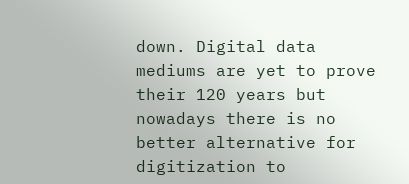down. Digital data mediums are yet to prove their 120 years but nowadays there is no better alternative for digitization to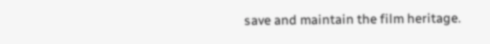save and maintain the film heritage.